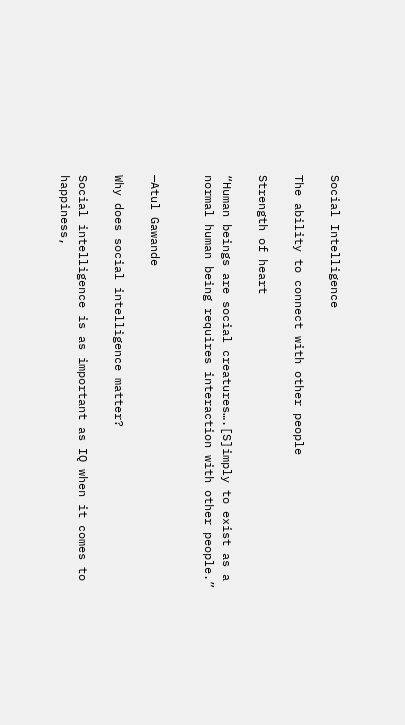Social Intelligence

The ability to connect with other people

Strength of heart

“Human beings are social creatures….[S]imply to exist as a normal human being requires interaction with other people.”


—Atul Gawande

Why does social intelligence matter?

Social intelligence is as important as IQ when it comes to happiness,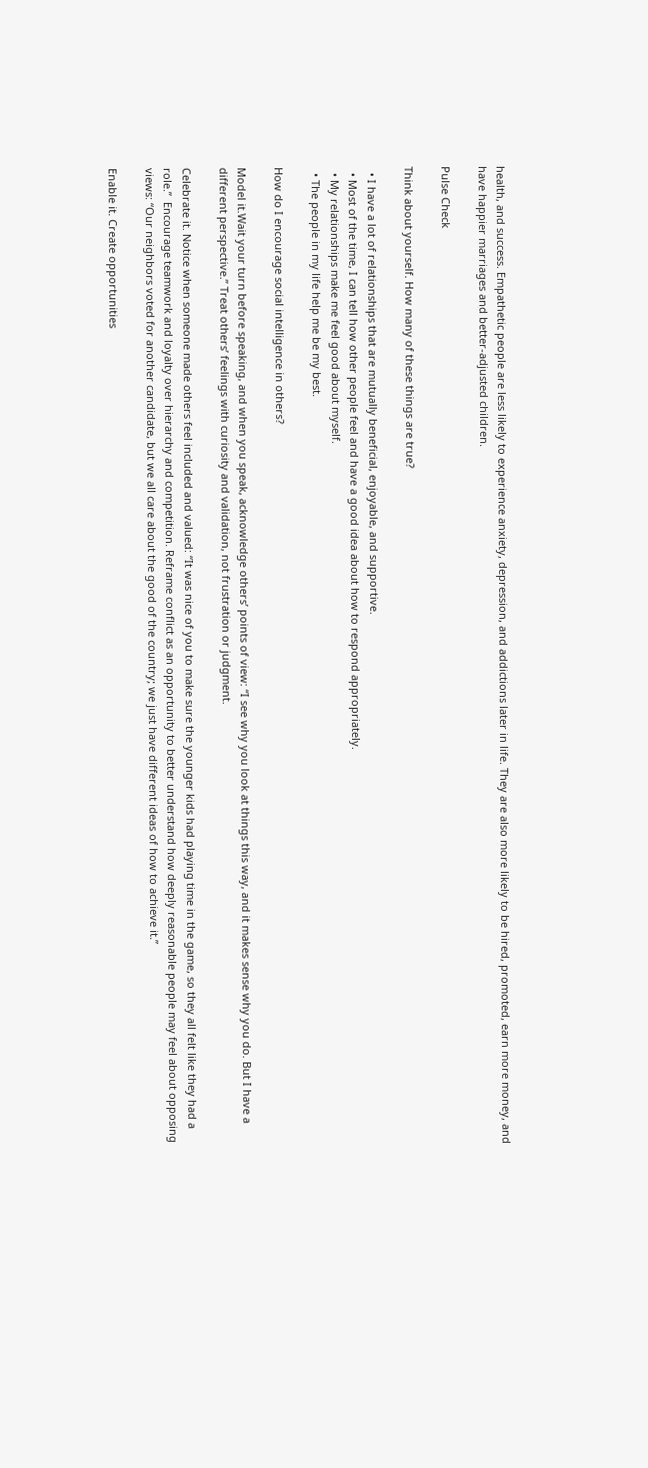health, and success. Empathetic people are less likely to experience anxiety, depression, and addictions later in life. They are also more likely to be hired, promoted, earn more money, and have happier marriages and better-adjusted children.

Pulse Check

Think about yourself. How many of these things are true?

  • I have a lot of relationships that are mutually beneficial, enjoyable, and supportive.
  • Most of the time, I can tell how other people feel and have a good idea about how to respond appropriately.
  • My relationships make me feel good about myself.
  • The people in my life help me be my best.

How do I encourage social intelligence in others?

Model it.Wait your turn before speaking, and when you speak, acknowledge others’ points of view: “I see why you look at things this way, and it makes sense why you do. But I have a different perspective.” Treat others’ feelings with curiosity and validation, not frustration or judgment.

Celebrate it. Notice when someone made others feel included and valued: “It was nice of you to make sure the younger kids had playing time in the game, so they all felt like they had a role.”  Encourage teamwork and loyalty over hierarchy and competition. Reframe conflict as an opportunity to better understand how deeply reasonable people may feel about opposing views: “Our neighbors voted for another candidate, but we all care about the good of the country; we just have different ideas of how to achieve it.”

Enable it. Create opportunities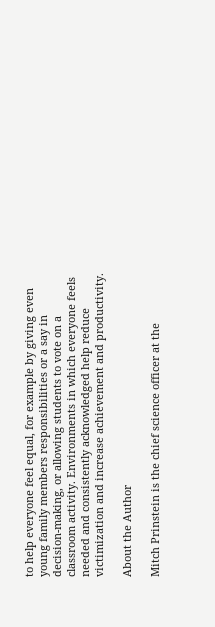to help everyone feel equal, for example by giving even young family members responsibilities or a say in decision-making, or allowing students to vote on a classroom activity. Environments in which everyone feels needed and consistently acknowledged help reduce victimization and increase achievement and productivity.

About the Author

Mitch Prinstein is the chief science officer at the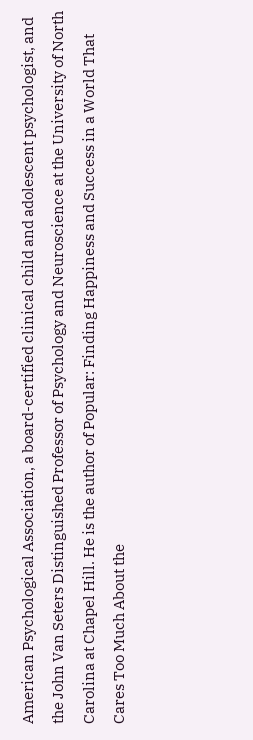American Psychological Association, a board-certified clinical child and adolescent psychologist, and the John Van Seters Distinguished Professor of Psychology and Neuroscience at the University of North Carolina at Chapel Hill. He is the author of Popular: Finding Happiness and Success in a World That Cares Too Much About the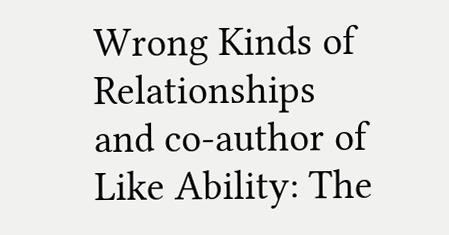Wrong Kinds of Relationships and co-author of Like Ability: The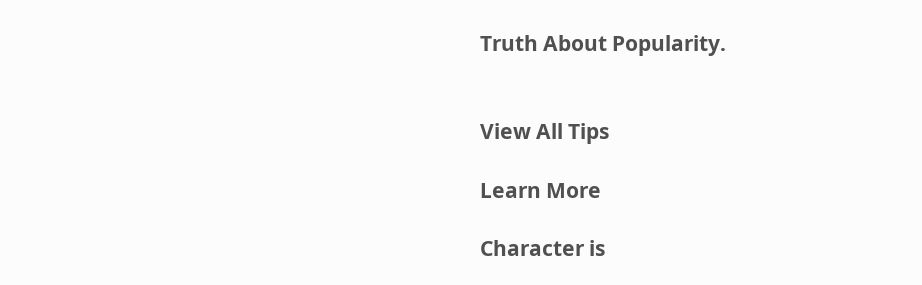Truth About Popularity.


View All Tips

Learn More

Character is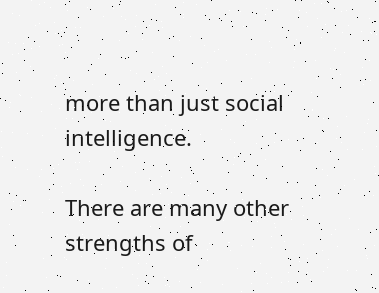more than just social intelligence.

There are many other strengths of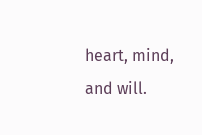heart, mind, and will.